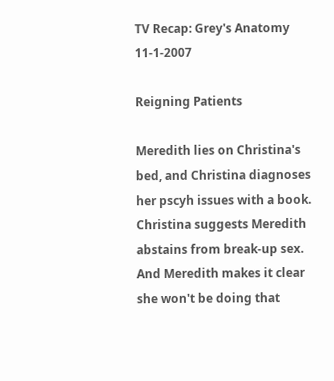TV Recap: Grey's Anatomy 11-1-2007

Reigning Patients

Meredith lies on Christina's bed, and Christina diagnoses her pscyh issues with a book. Christina suggests Meredith abstains from break-up sex. And Meredith makes it clear she won't be doing that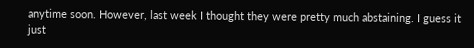anytime soon. However, last week I thought they were pretty much abstaining. I guess it just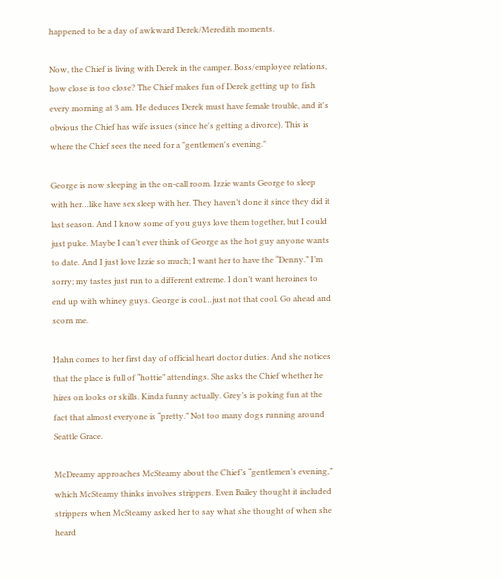happened to be a day of awkward Derek/Meredith moments.

Now, the Chief is living with Derek in the camper. Boss/employee relations, how close is too close? The Chief makes fun of Derek getting up to fish every morning at 3 am. He deduces Derek must have female trouble, and it's obvious the Chief has wife issues (since he's getting a divorce). This is where the Chief sees the need for a "gentlemen's evening."

George is now sleeping in the on-call room. Izzie wants George to sleep with her…like have sex sleep with her. They haven’t done it since they did it last season. And I know some of you guys love them together, but I could just puke. Maybe I can’t ever think of George as the hot guy anyone wants to date. And I just love Izzie so much; I want her to have the “Denny.” I’m sorry; my tastes just run to a different extreme. I don’t want heroines to end up with whiney guys. George is cool…just not that cool. Go ahead and scorn me.

Hahn comes to her first day of official heart doctor duties. And she notices that the place is full of “hottie” attendings. She asks the Chief whether he hires on looks or skills. Kinda funny actually. Grey’s is poking fun at the fact that almost everyone is “pretty.” Not too many dogs running around Seattle Grace.

McDreamy approaches McSteamy about the Chief’s “gentlemen’s evening,” which McSteamy thinks involves strippers. Even Bailey thought it included strippers when McSteamy asked her to say what she thought of when she heard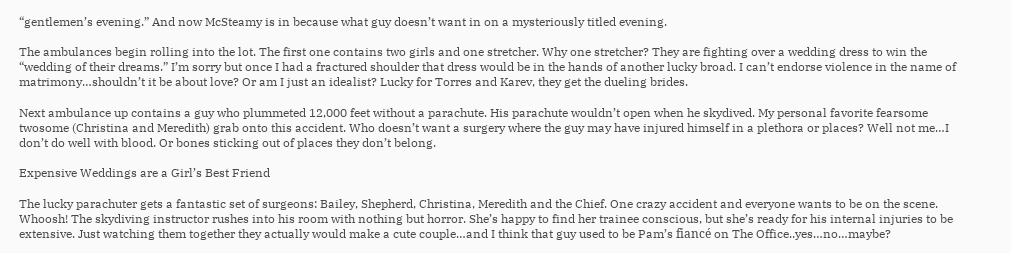“gentlemen’s evening.” And now McSteamy is in because what guy doesn’t want in on a mysteriously titled evening.

The ambulances begin rolling into the lot. The first one contains two girls and one stretcher. Why one stretcher? They are fighting over a wedding dress to win the “wedding of their dreams.” I’m sorry but once I had a fractured shoulder that dress would be in the hands of another lucky broad. I can’t endorse violence in the name of matrimony…shouldn’t it be about love? Or am I just an idealist? Lucky for Torres and Karev, they get the dueling brides.

Next ambulance up contains a guy who plummeted 12,000 feet without a parachute. His parachute wouldn’t open when he skydived. My personal favorite fearsome twosome (Christina and Meredith) grab onto this accident. Who doesn’t want a surgery where the guy may have injured himself in a plethora or places? Well not me…I don’t do well with blood. Or bones sticking out of places they don’t belong.

Expensive Weddings are a Girl’s Best Friend

The lucky parachuter gets a fantastic set of surgeons: Bailey, Shepherd, Christina, Meredith and the Chief. One crazy accident and everyone wants to be on the scene. Whoosh! The skydiving instructor rushes into his room with nothing but horror. She’s happy to find her trainee conscious, but she’s ready for his internal injuries to be extensive. Just watching them together they actually would make a cute couple…and I think that guy used to be Pam’s fiancé on The Office..yes…no…maybe?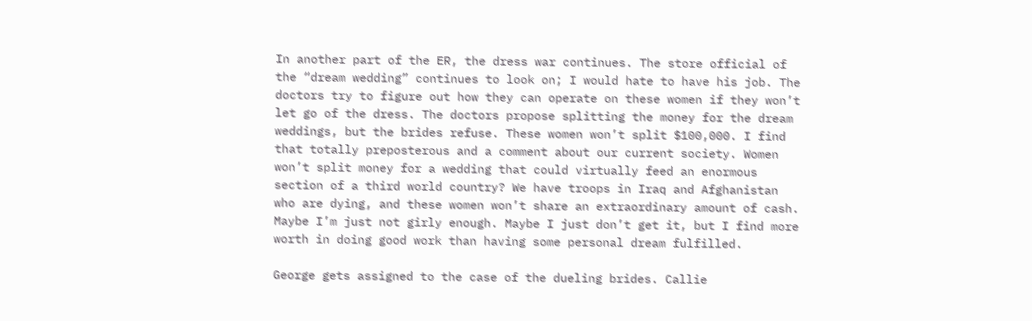In another part of the ER, the dress war continues. The store official of the “dream wedding” continues to look on; I would hate to have his job. The doctors try to figure out how they can operate on these women if they won’t let go of the dress. The doctors propose splitting the money for the dream weddings, but the brides refuse. These women won’t split $100,000. I find that totally preposterous and a comment about our current society. Women won’t split money for a wedding that could virtually feed an enormous section of a third world country? We have troops in Iraq and Afghanistan who are dying, and these women won’t share an extraordinary amount of cash. Maybe I’m just not girly enough. Maybe I just don’t get it, but I find more worth in doing good work than having some personal dream fulfilled.

George gets assigned to the case of the dueling brides. Callie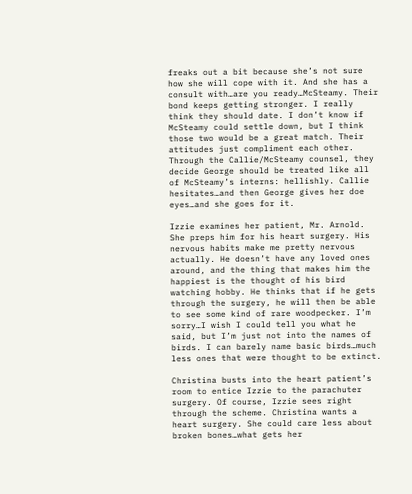freaks out a bit because she’s not sure how she will cope with it. And she has a consult with…are you ready…McSteamy. Their bond keeps getting stronger. I really think they should date. I don’t know if McSteamy could settle down, but I think those two would be a great match. Their attitudes just compliment each other. Through the Callie/McSteamy counsel, they decide George should be treated like all of McSteamy’s interns: hellishly. Callie hesitates…and then George gives her doe eyes…and she goes for it.

Izzie examines her patient, Mr. Arnold. She preps him for his heart surgery. His nervous habits make me pretty nervous actually. He doesn’t have any loved ones around, and the thing that makes him the happiest is the thought of his bird watching hobby. He thinks that if he gets through the surgery, he will then be able to see some kind of rare woodpecker. I’m sorry…I wish I could tell you what he said, but I’m just not into the names of birds. I can barely name basic birds…much less ones that were thought to be extinct.

Christina busts into the heart patient’s room to entice Izzie to the parachuter surgery. Of course, Izzie sees right through the scheme. Christina wants a heart surgery. She could care less about broken bones…what gets her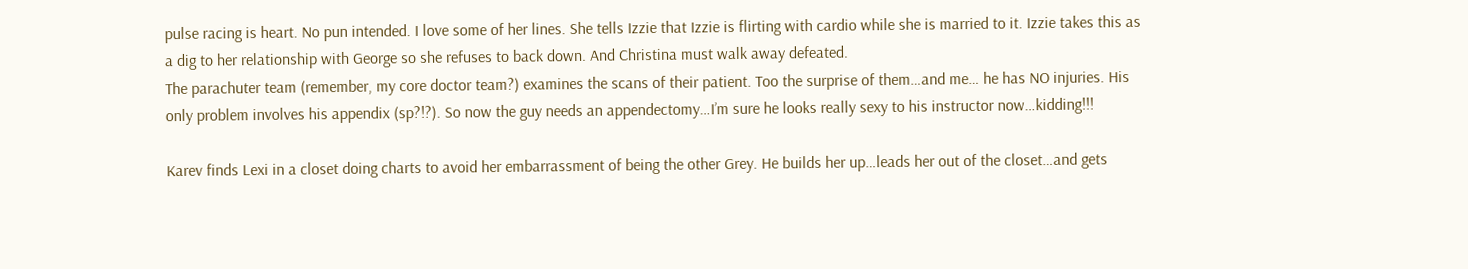pulse racing is heart. No pun intended. I love some of her lines. She tells Izzie that Izzie is flirting with cardio while she is married to it. Izzie takes this as a dig to her relationship with George so she refuses to back down. And Christina must walk away defeated.
The parachuter team (remember, my core doctor team?) examines the scans of their patient. Too the surprise of them…and me… he has NO injuries. His only problem involves his appendix (sp?!?). So now the guy needs an appendectomy…I’m sure he looks really sexy to his instructor now…kidding!!!

Karev finds Lexi in a closet doing charts to avoid her embarrassment of being the other Grey. He builds her up…leads her out of the closet…and gets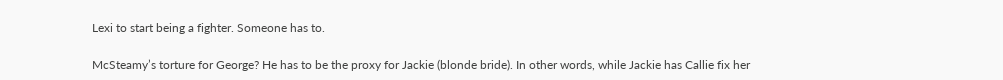Lexi to start being a fighter. Someone has to.

McSteamy’s torture for George? He has to be the proxy for Jackie (blonde bride). In other words, while Jackie has Callie fix her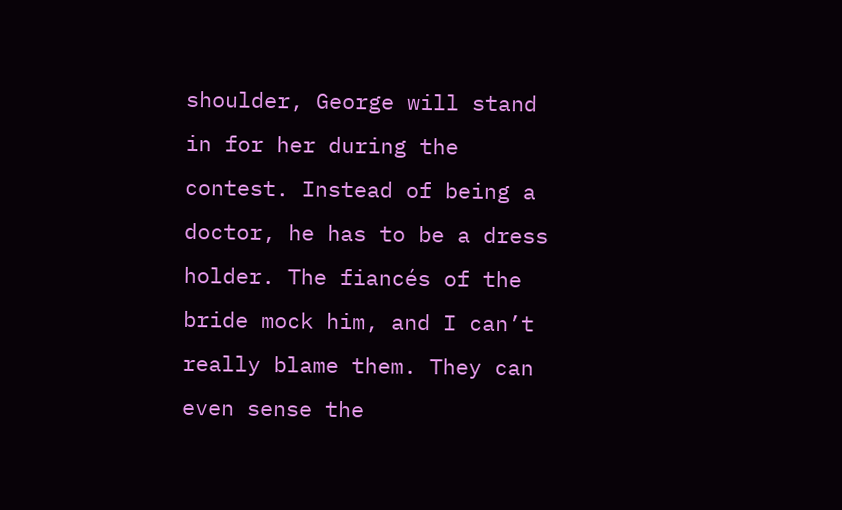shoulder, George will stand in for her during the contest. Instead of being a doctor, he has to be a dress holder. The fiancés of the bride mock him, and I can’t really blame them. They can even sense the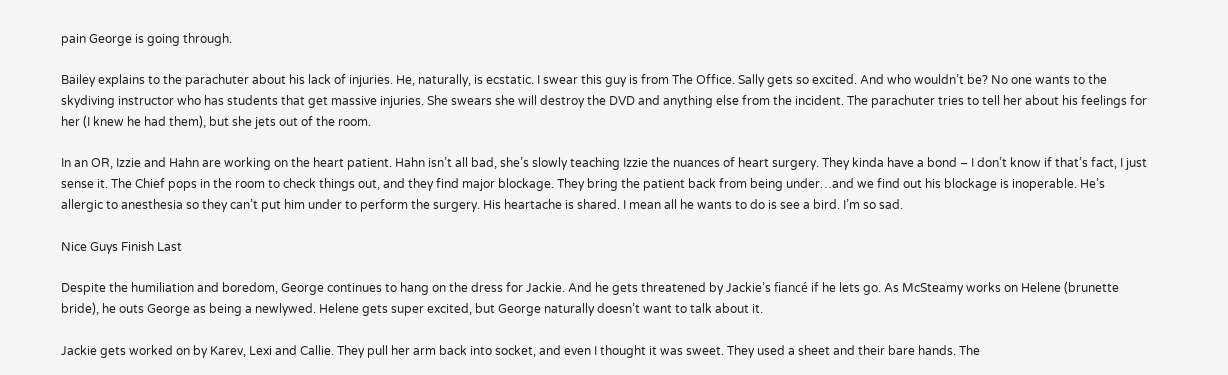pain George is going through.

Bailey explains to the parachuter about his lack of injuries. He, naturally, is ecstatic. I swear this guy is from The Office. Sally gets so excited. And who wouldn’t be? No one wants to the skydiving instructor who has students that get massive injuries. She swears she will destroy the DVD and anything else from the incident. The parachuter tries to tell her about his feelings for her (I knew he had them), but she jets out of the room.

In an OR, Izzie and Hahn are working on the heart patient. Hahn isn’t all bad, she’s slowly teaching Izzie the nuances of heart surgery. They kinda have a bond – I don’t know if that’s fact, I just sense it. The Chief pops in the room to check things out, and they find major blockage. They bring the patient back from being under…and we find out his blockage is inoperable. He’s allergic to anesthesia so they can’t put him under to perform the surgery. His heartache is shared. I mean all he wants to do is see a bird. I’m so sad.

Nice Guys Finish Last

Despite the humiliation and boredom, George continues to hang on the dress for Jackie. And he gets threatened by Jackie’s fiancé if he lets go. As McSteamy works on Helene (brunette bride), he outs George as being a newlywed. Helene gets super excited, but George naturally doesn’t want to talk about it.

Jackie gets worked on by Karev, Lexi and Callie. They pull her arm back into socket, and even I thought it was sweet. They used a sheet and their bare hands. The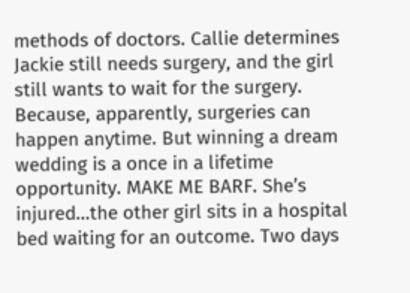methods of doctors. Callie determines Jackie still needs surgery, and the girl still wants to wait for the surgery. Because, apparently, surgeries can happen anytime. But winning a dream wedding is a once in a lifetime opportunity. MAKE ME BARF. She’s injured…the other girl sits in a hospital bed waiting for an outcome. Two days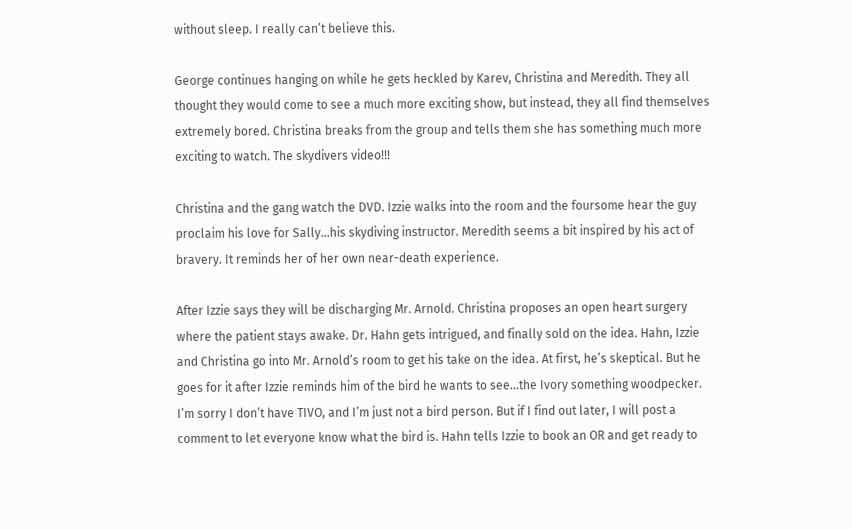without sleep. I really can’t believe this.

George continues hanging on while he gets heckled by Karev, Christina and Meredith. They all thought they would come to see a much more exciting show, but instead, they all find themselves extremely bored. Christina breaks from the group and tells them she has something much more exciting to watch. The skydivers video!!!

Christina and the gang watch the DVD. Izzie walks into the room and the foursome hear the guy proclaim his love for Sally…his skydiving instructor. Meredith seems a bit inspired by his act of bravery. It reminds her of her own near-death experience.

After Izzie says they will be discharging Mr. Arnold. Christina proposes an open heart surgery where the patient stays awake. Dr. Hahn gets intrigued, and finally sold on the idea. Hahn, Izzie and Christina go into Mr. Arnold’s room to get his take on the idea. At first, he’s skeptical. But he goes for it after Izzie reminds him of the bird he wants to see…the Ivory something woodpecker. I’m sorry I don’t have TIVO, and I’m just not a bird person. But if I find out later, I will post a comment to let everyone know what the bird is. Hahn tells Izzie to book an OR and get ready to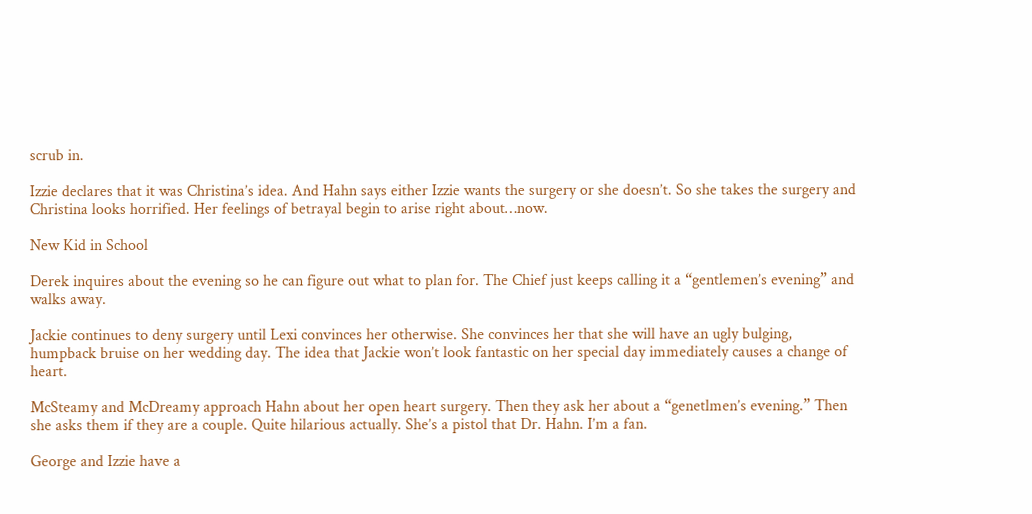scrub in.

Izzie declares that it was Christina’s idea. And Hahn says either Izzie wants the surgery or she doesn’t. So she takes the surgery and Christina looks horrified. Her feelings of betrayal begin to arise right about…now.

New Kid in School

Derek inquires about the evening so he can figure out what to plan for. The Chief just keeps calling it a “gentlemen’s evening” and walks away.

Jackie continues to deny surgery until Lexi convinces her otherwise. She convinces her that she will have an ugly bulging, humpback bruise on her wedding day. The idea that Jackie won’t look fantastic on her special day immediately causes a change of heart.

McSteamy and McDreamy approach Hahn about her open heart surgery. Then they ask her about a “genetlmen’s evening.” Then she asks them if they are a couple. Quite hilarious actually. She’s a pistol that Dr. Hahn. I’m a fan.

George and Izzie have a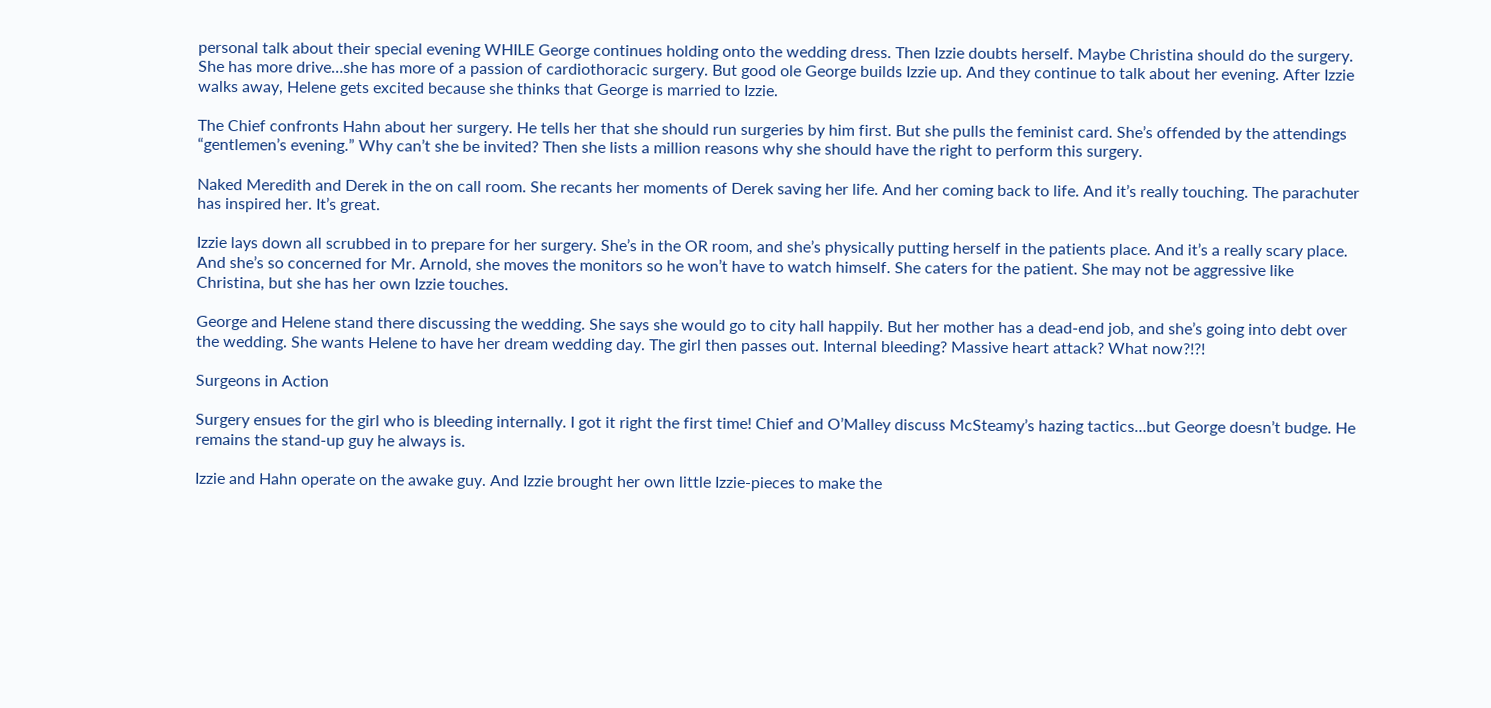personal talk about their special evening WHILE George continues holding onto the wedding dress. Then Izzie doubts herself. Maybe Christina should do the surgery. She has more drive…she has more of a passion of cardiothoracic surgery. But good ole George builds Izzie up. And they continue to talk about her evening. After Izzie walks away, Helene gets excited because she thinks that George is married to Izzie.

The Chief confronts Hahn about her surgery. He tells her that she should run surgeries by him first. But she pulls the feminist card. She’s offended by the attendings “gentlemen’s evening.” Why can’t she be invited? Then she lists a million reasons why she should have the right to perform this surgery.

Naked Meredith and Derek in the on call room. She recants her moments of Derek saving her life. And her coming back to life. And it’s really touching. The parachuter has inspired her. It’s great.

Izzie lays down all scrubbed in to prepare for her surgery. She’s in the OR room, and she’s physically putting herself in the patients place. And it’s a really scary place. And she’s so concerned for Mr. Arnold, she moves the monitors so he won’t have to watch himself. She caters for the patient. She may not be aggressive like Christina, but she has her own Izzie touches.

George and Helene stand there discussing the wedding. She says she would go to city hall happily. But her mother has a dead-end job, and she’s going into debt over the wedding. She wants Helene to have her dream wedding day. The girl then passes out. Internal bleeding? Massive heart attack? What now?!?!

Surgeons in Action

Surgery ensues for the girl who is bleeding internally. I got it right the first time! Chief and O’Malley discuss McSteamy’s hazing tactics…but George doesn’t budge. He remains the stand-up guy he always is.

Izzie and Hahn operate on the awake guy. And Izzie brought her own little Izzie-pieces to make the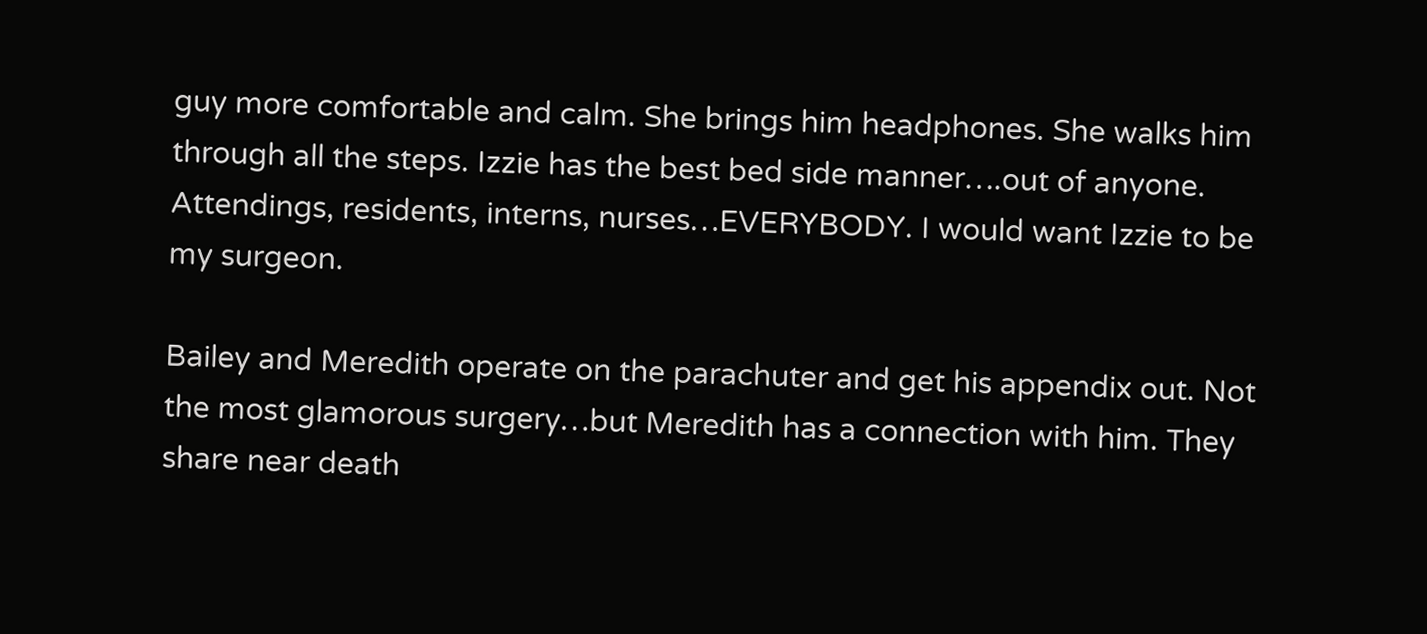guy more comfortable and calm. She brings him headphones. She walks him through all the steps. Izzie has the best bed side manner….out of anyone. Attendings, residents, interns, nurses…EVERYBODY. I would want Izzie to be my surgeon.

Bailey and Meredith operate on the parachuter and get his appendix out. Not the most glamorous surgery…but Meredith has a connection with him. They share near death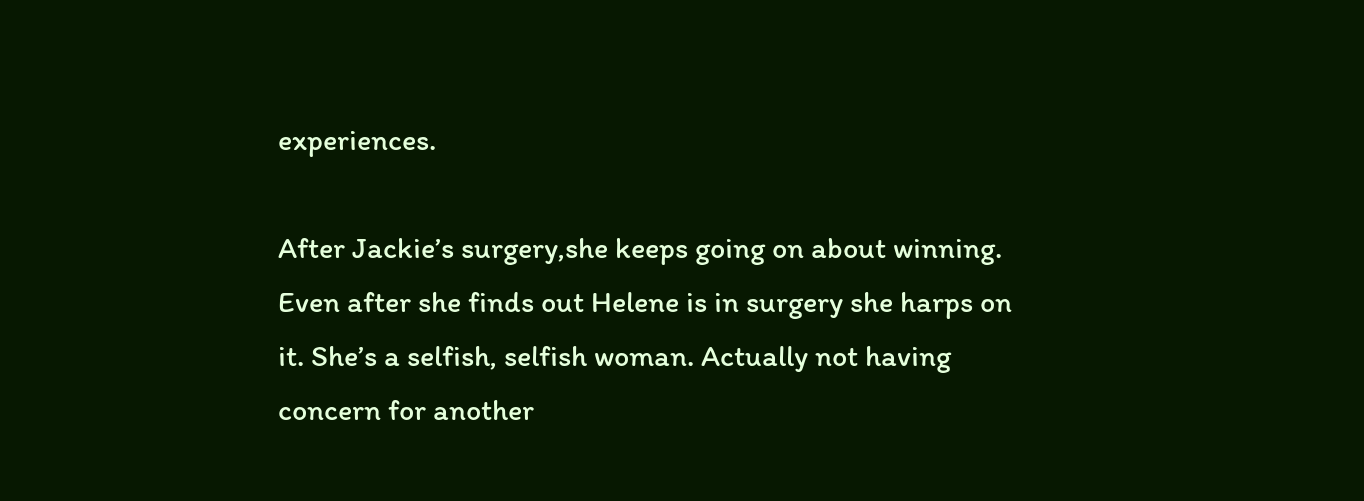experiences.

After Jackie’s surgery,she keeps going on about winning. Even after she finds out Helene is in surgery she harps on it. She’s a selfish, selfish woman. Actually not having concern for another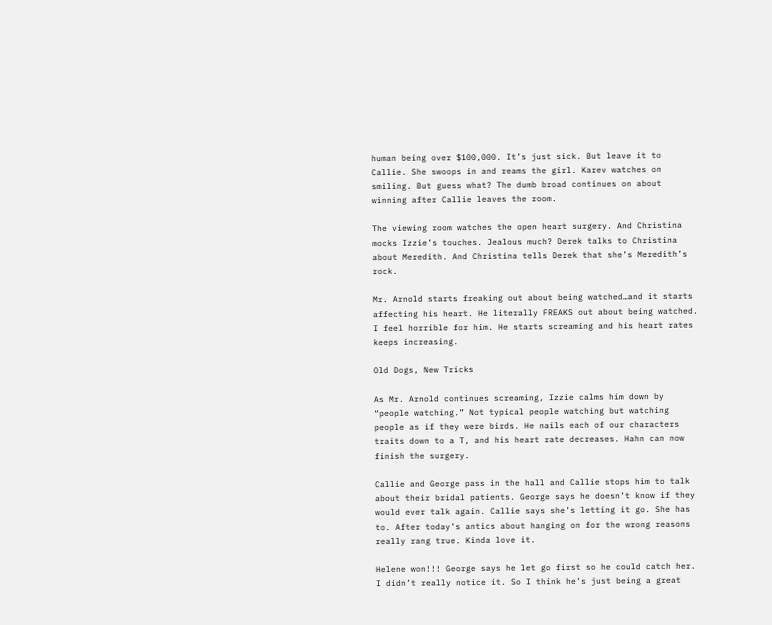human being over $100,000. It’s just sick. But leave it to Callie. She swoops in and reams the girl. Karev watches on smiling. But guess what? The dumb broad continues on about winning after Callie leaves the room.

The viewing room watches the open heart surgery. And Christina mocks Izzie’s touches. Jealous much? Derek talks to Christina about Meredith. And Christina tells Derek that she’s Meredith’s rock.

Mr. Arnold starts freaking out about being watched…and it starts affecting his heart. He literally FREAKS out about being watched. I feel horrible for him. He starts screaming and his heart rates keeps increasing.

Old Dogs, New Tricks

As Mr. Arnold continues screaming, Izzie calms him down by “people watching.” Not typical people watching but watching people as if they were birds. He nails each of our characters traits down to a T, and his heart rate decreases. Hahn can now finish the surgery.

Callie and George pass in the hall and Callie stops him to talk about their bridal patients. George says he doesn’t know if they would ever talk again. Callie says she’s letting it go. She has to. After today’s antics about hanging on for the wrong reasons really rang true. Kinda love it.

Helene won!!! George says he let go first so he could catch her. I didn’t really notice it. So I think he’s just being a great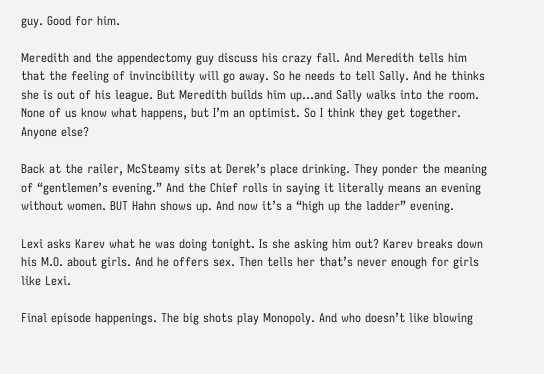guy. Good for him.

Meredith and the appendectomy guy discuss his crazy fall. And Meredith tells him that the feeling of invincibility will go away. So he needs to tell Sally. And he thinks she is out of his league. But Meredith builds him up…and Sally walks into the room. None of us know what happens, but I’m an optimist. So I think they get together. Anyone else?

Back at the railer, McSteamy sits at Derek’s place drinking. They ponder the meaning of “gentlemen’s evening.” And the Chief rolls in saying it literally means an evening without women. BUT Hahn shows up. And now it’s a “high up the ladder” evening.

Lexi asks Karev what he was doing tonight. Is she asking him out? Karev breaks down his M.O. about girls. And he offers sex. Then tells her that’s never enough for girls like Lexi.

Final episode happenings. The big shots play Monopoly. And who doesn’t like blowing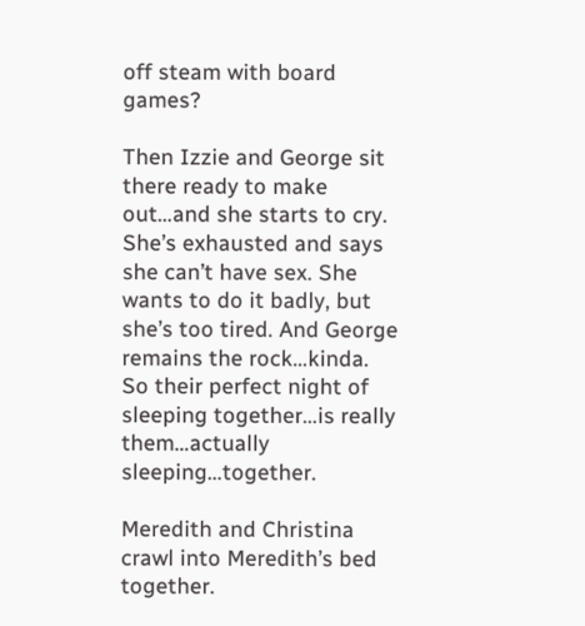off steam with board games?

Then Izzie and George sit there ready to make out…and she starts to cry. She’s exhausted and says she can’t have sex. She wants to do it badly, but she’s too tired. And George remains the rock…kinda. So their perfect night of sleeping together…is really them…actually sleeping…together.

Meredith and Christina crawl into Meredith’s bed together.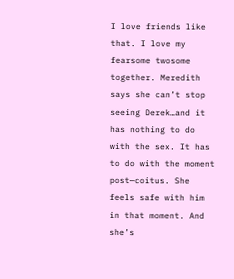I love friends like that. I love my fearsome twosome together. Meredith says she can’t stop seeing Derek…and it has nothing to do with the sex. It has to do with the moment post—coitus. She feels safe with him in that moment. And she’s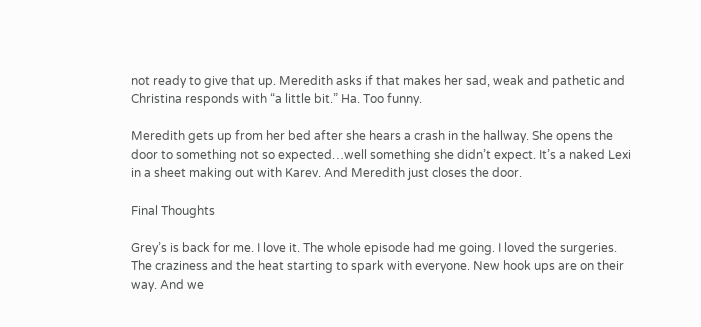not ready to give that up. Meredith asks if that makes her sad, weak and pathetic and Christina responds with “a little bit.” Ha. Too funny.

Meredith gets up from her bed after she hears a crash in the hallway. She opens the door to something not so expected…well something she didn’t expect. It’s a naked Lexi in a sheet making out with Karev. And Meredith just closes the door.

Final Thoughts

Grey’s is back for me. I love it. The whole episode had me going. I loved the surgeries. The craziness and the heat starting to spark with everyone. New hook ups are on their way. And we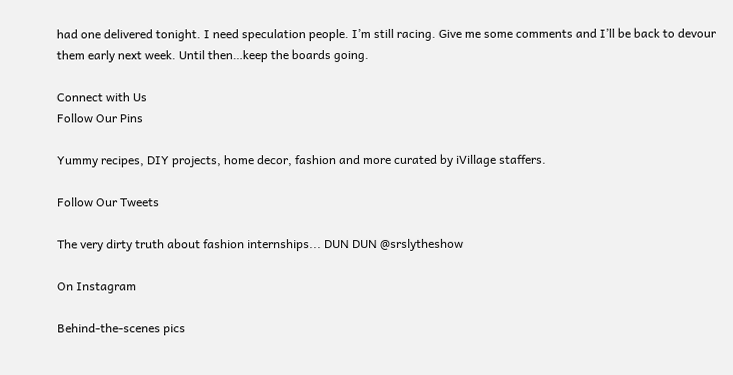had one delivered tonight. I need speculation people. I’m still racing. Give me some comments and I’ll be back to devour them early next week. Until then…keep the boards going.

Connect with Us
Follow Our Pins

Yummy recipes, DIY projects, home decor, fashion and more curated by iVillage staffers.

Follow Our Tweets

The very dirty truth about fashion internships... DUN DUN @srslytheshow

On Instagram

Behind-the-scenes pics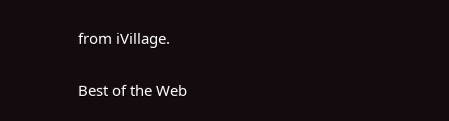from iVillage.

Best of the Web